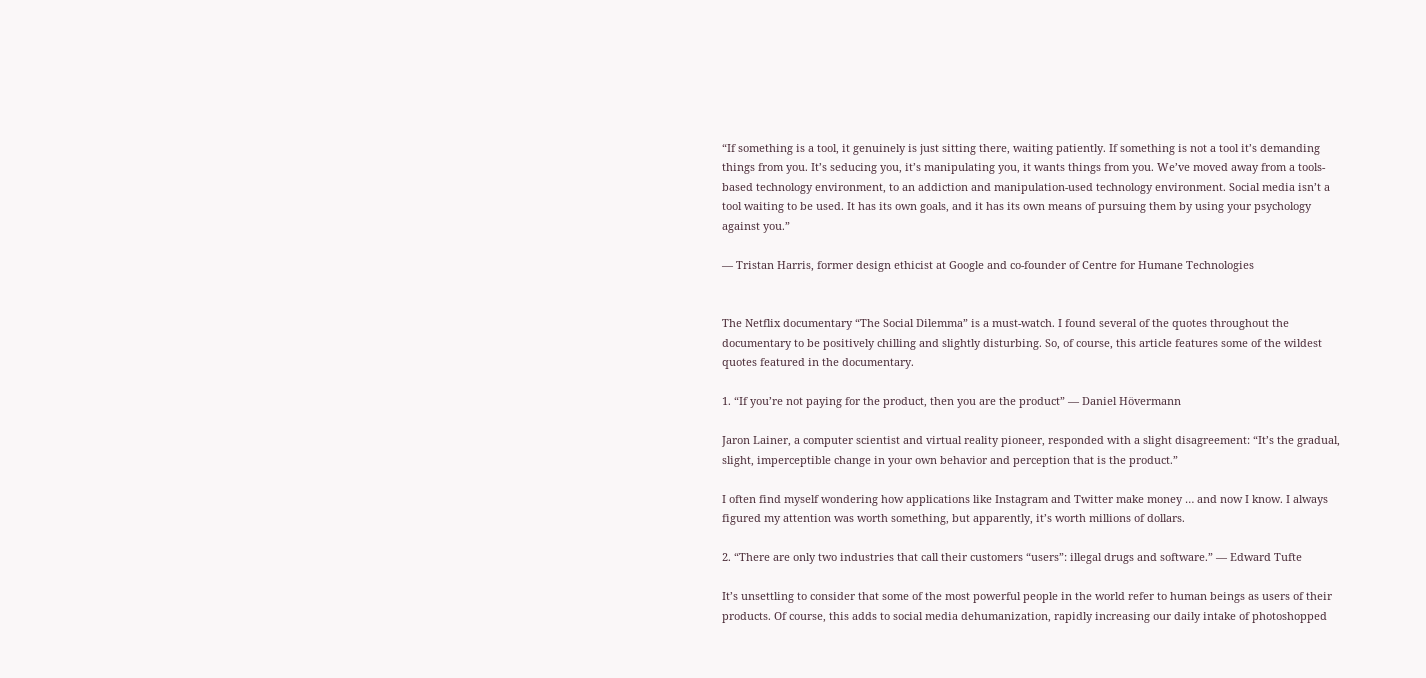“If something is a tool, it genuinely is just sitting there, waiting patiently. If something is not a tool it’s demanding things from you. It’s seducing you, it’s manipulating you, it wants things from you. We’ve moved away from a tools-based technology environment, to an addiction and manipulation-used technology environment. Social media isn’t a tool waiting to be used. It has its own goals, and it has its own means of pursuing them by using your psychology against you.”

— Tristan Harris, former design ethicist at Google and co-founder of Centre for Humane Technologies


The Netflix documentary “The Social Dilemma” is a must-watch. I found several of the quotes throughout the documentary to be positively chilling and slightly disturbing. So, of course, this article features some of the wildest quotes featured in the documentary.

1. “If you’re not paying for the product, then you are the product” — Daniel Hövermann

Jaron Lainer, a computer scientist and virtual reality pioneer, responded with a slight disagreement: “It’s the gradual, slight, imperceptible change in your own behavior and perception that is the product.”

I often find myself wondering how applications like Instagram and Twitter make money … and now I know. I always figured my attention was worth something, but apparently, it’s worth millions of dollars.

2. “There are only two industries that call their customers “users”: illegal drugs and software.” — Edward Tufte

It’s unsettling to consider that some of the most powerful people in the world refer to human beings as users of their products. Of course, this adds to social media dehumanization, rapidly increasing our daily intake of photoshopped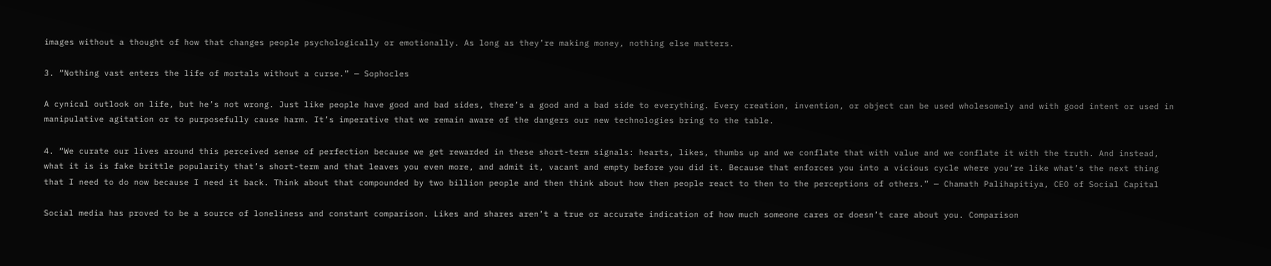images without a thought of how that changes people psychologically or emotionally. As long as they’re making money, nothing else matters.

3. “Nothing vast enters the life of mortals without a curse.” — Sophocles

A cynical outlook on life, but he’s not wrong. Just like people have good and bad sides, there’s a good and a bad side to everything. Every creation, invention, or object can be used wholesomely and with good intent or used in manipulative agitation or to purposefully cause harm. It’s imperative that we remain aware of the dangers our new technologies bring to the table.

4. “We curate our lives around this perceived sense of perfection because we get rewarded in these short-term signals: hearts, likes, thumbs up and we conflate that with value and we conflate it with the truth. And instead, what it is is fake brittle popularity that’s short-term and that leaves you even more, and admit it, vacant and empty before you did it. Because that enforces you into a vicious cycle where you’re like what’s the next thing that I need to do now because I need it back. Think about that compounded by two billion people and then think about how then people react to then to the perceptions of others.” — Chamath Palihapitiya, CEO of Social Capital

Social media has proved to be a source of loneliness and constant comparison. Likes and shares aren’t a true or accurate indication of how much someone cares or doesn’t care about you. Comparison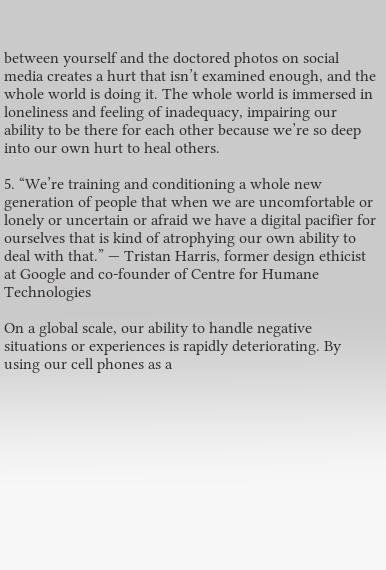between yourself and the doctored photos on social media creates a hurt that isn’t examined enough, and the whole world is doing it. The whole world is immersed in loneliness and feeling of inadequacy, impairing our ability to be there for each other because we’re so deep into our own hurt to heal others.

5. “We’re training and conditioning a whole new generation of people that when we are uncomfortable or lonely or uncertain or afraid we have a digital pacifier for ourselves that is kind of atrophying our own ability to deal with that.” — Tristan Harris, former design ethicist at Google and co-founder of Centre for Humane Technologies

On a global scale, our ability to handle negative situations or experiences is rapidly deteriorating. By using our cell phones as a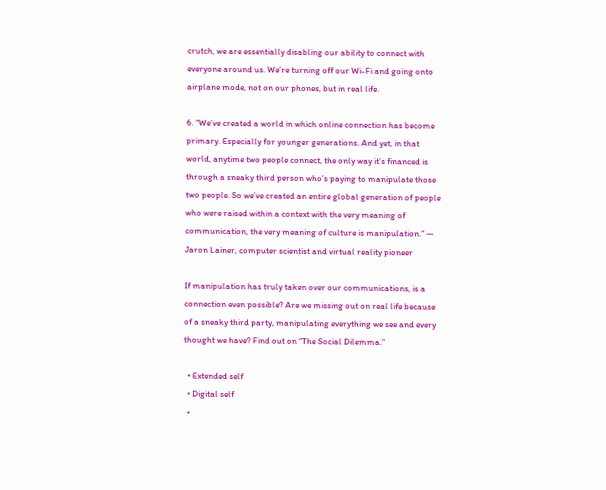crutch, we are essentially disabling our ability to connect with everyone around us. We’re turning off our Wi-Fi and going onto airplane mode, not on our phones, but in real life.

6. “We’ve created a world in which online connection has become primary. Especially for younger generations. And yet, in that world, anytime two people connect, the only way it’s financed is through a sneaky third person who’s paying to manipulate those two people. So we’ve created an entire global generation of people who were raised within a context with the very meaning of communication, the very meaning of culture is manipulation.” — Jaron Lainer, computer scientist and virtual reality pioneer

If manipulation has truly taken over our communications, is a connection even possible? Are we missing out on real life because of a sneaky third party, manipulating everything we see and every thought we have? Find out on “The Social Dilemma.”

  • Extended self
  • Digital self
  •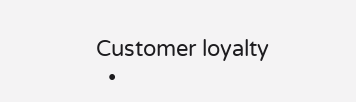Customer loyalty
  •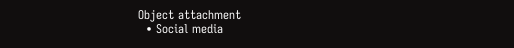Object attachment
  • Social media